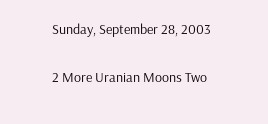Sunday, September 28, 2003

2 More Uranian Moons Two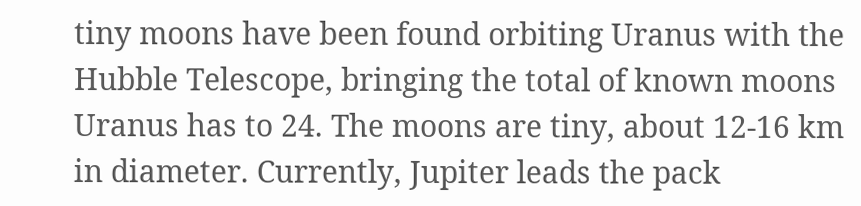tiny moons have been found orbiting Uranus with the Hubble Telescope, bringing the total of known moons Uranus has to 24. The moons are tiny, about 12-16 km in diameter. Currently, Jupiter leads the pack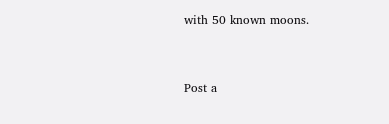with 50 known moons.


Post a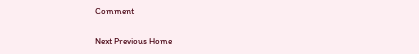Comment

Next Previous Home